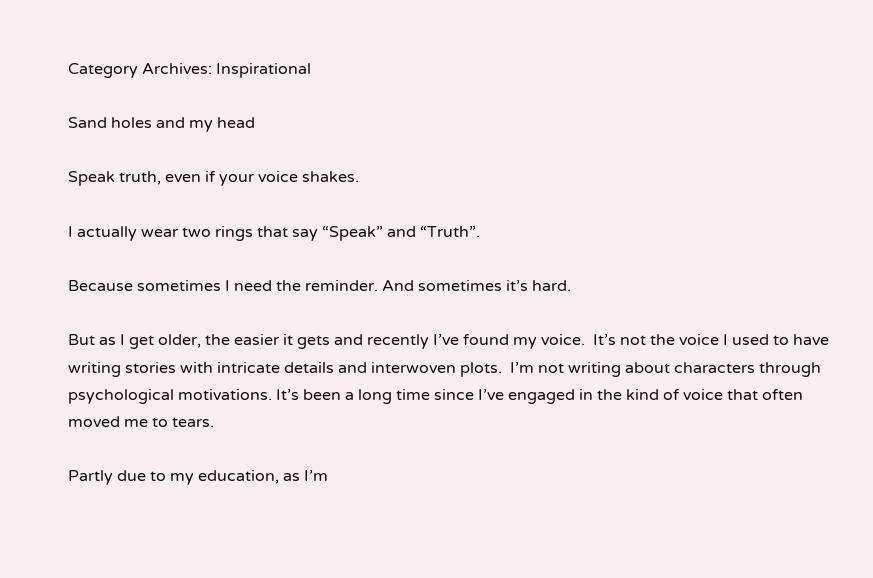Category Archives: Inspirational

Sand holes and my head

Speak truth, even if your voice shakes.

I actually wear two rings that say “Speak” and “Truth”.

Because sometimes I need the reminder. And sometimes it’s hard.

But as I get older, the easier it gets and recently I’ve found my voice.  It’s not the voice I used to have writing stories with intricate details and interwoven plots.  I’m not writing about characters through psychological motivations. It’s been a long time since I’ve engaged in the kind of voice that often moved me to tears.

Partly due to my education, as I’m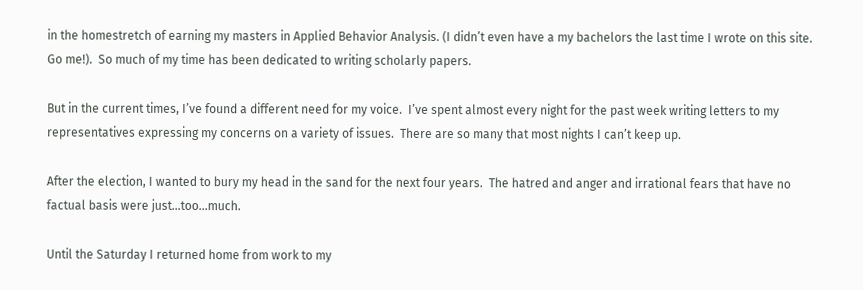in the homestretch of earning my masters in Applied Behavior Analysis. (I didn’t even have a my bachelors the last time I wrote on this site.  Go me!).  So much of my time has been dedicated to writing scholarly papers.

But in the current times, I’ve found a different need for my voice.  I’ve spent almost every night for the past week writing letters to my representatives expressing my concerns on a variety of issues.  There are so many that most nights I can’t keep up.

After the election, I wanted to bury my head in the sand for the next four years.  The hatred and anger and irrational fears that have no factual basis were just…too…much.

Until the Saturday I returned home from work to my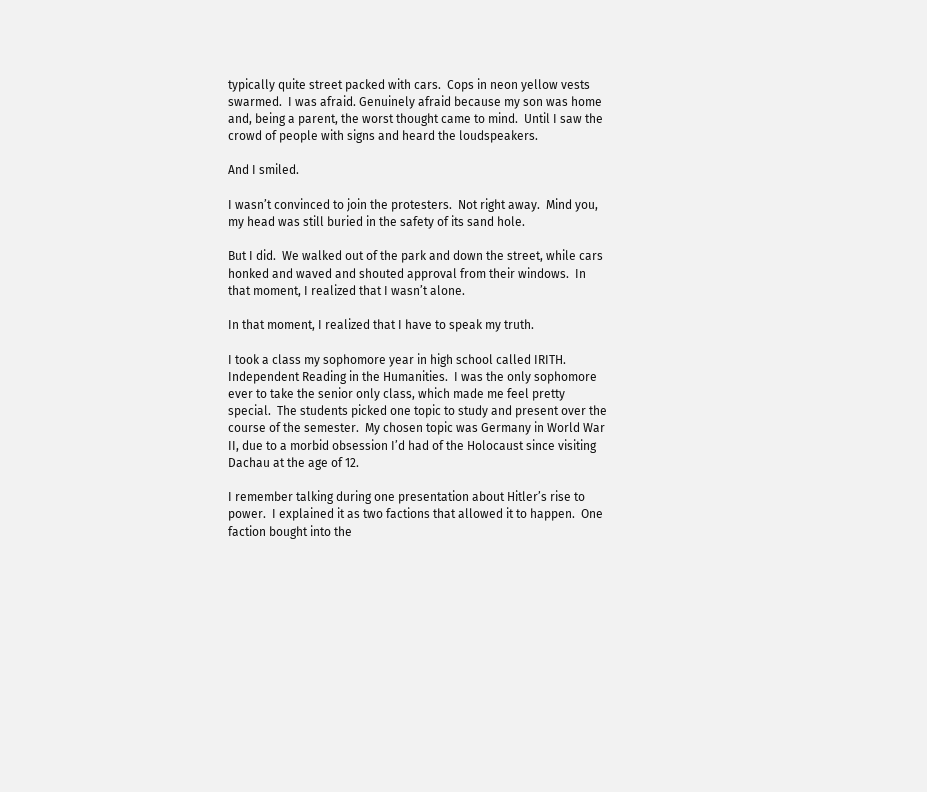typically quite street packed with cars.  Cops in neon yellow vests swarmed.  I was afraid. Genuinely afraid because my son was home and, being a parent, the worst thought came to mind.  Until I saw the crowd of people with signs and heard the loudspeakers.

And I smiled.

I wasn’t convinced to join the protesters.  Not right away.  Mind you, my head was still buried in the safety of its sand hole.

But I did.  We walked out of the park and down the street, while cars honked and waved and shouted approval from their windows.  In that moment, I realized that I wasn’t alone.

In that moment, I realized that I have to speak my truth.

I took a class my sophomore year in high school called IRITH.  Independent Reading in the Humanities.  I was the only sophomore ever to take the senior only class, which made me feel pretty special.  The students picked one topic to study and present over the course of the semester.  My chosen topic was Germany in World War II, due to a morbid obsession I’d had of the Holocaust since visiting Dachau at the age of 12.

I remember talking during one presentation about Hitler’s rise to power.  I explained it as two factions that allowed it to happen.  One faction bought into the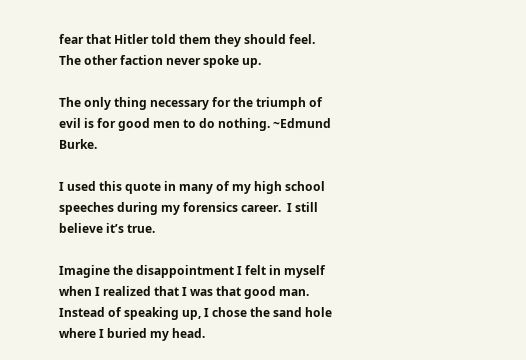fear that Hitler told them they should feel.  The other faction never spoke up.

The only thing necessary for the triumph of evil is for good men to do nothing. ~Edmund Burke.

I used this quote in many of my high school speeches during my forensics career.  I still believe it’s true.

Imagine the disappointment I felt in myself when I realized that I was that good man.  Instead of speaking up, I chose the sand hole where I buried my head.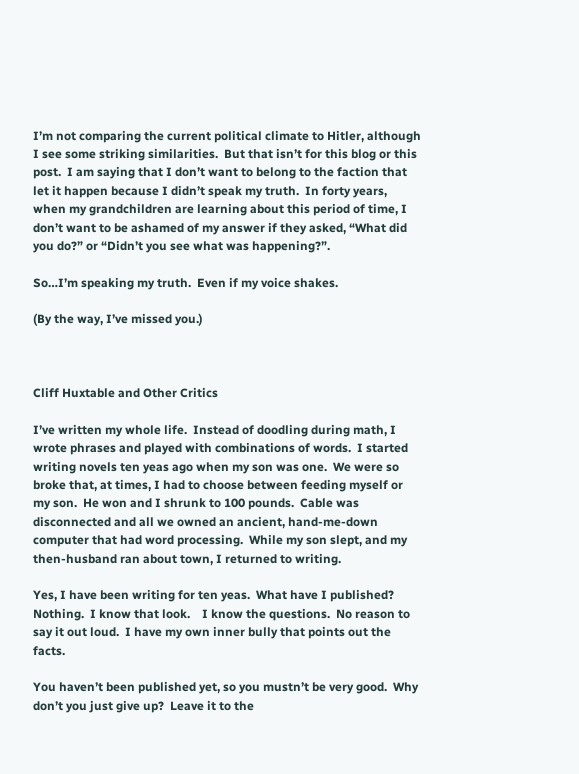I’m not comparing the current political climate to Hitler, although I see some striking similarities.  But that isn’t for this blog or this post.  I am saying that I don’t want to belong to the faction that let it happen because I didn’t speak my truth.  In forty years, when my grandchildren are learning about this period of time, I don’t want to be ashamed of my answer if they asked, “What did you do?” or “Didn’t you see what was happening?”.

So…I’m speaking my truth.  Even if my voice shakes.

(By the way, I’ve missed you.)



Cliff Huxtable and Other Critics

I’ve written my whole life.  Instead of doodling during math, I wrote phrases and played with combinations of words.  I started writing novels ten yeas ago when my son was one.  We were so broke that, at times, I had to choose between feeding myself or my son.  He won and I shrunk to 100 pounds.  Cable was disconnected and all we owned an ancient, hand-me-down computer that had word processing.  While my son slept, and my then-husband ran about town, I returned to writing.

Yes, I have been writing for ten yeas.  What have I published?  Nothing.  I know that look.    I know the questions.  No reason to say it out loud.  I have my own inner bully that points out the facts.

You haven’t been published yet, so you mustn’t be very good.  Why don’t you just give up?  Leave it to the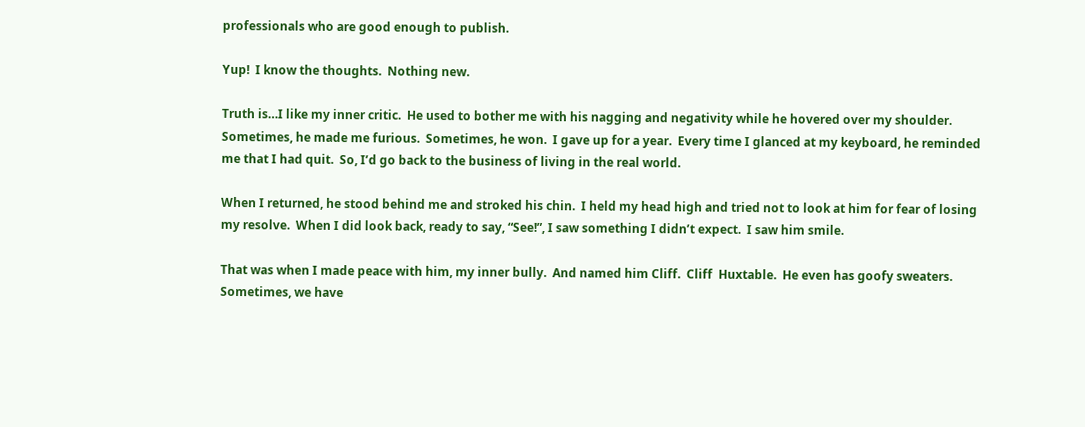professionals who are good enough to publish.

Yup!  I know the thoughts.  Nothing new.

Truth is…I like my inner critic.  He used to bother me with his nagging and negativity while he hovered over my shoulder.  Sometimes, he made me furious.  Sometimes, he won.  I gave up for a year.  Every time I glanced at my keyboard, he reminded me that I had quit.  So, I’d go back to the business of living in the real world.

When I returned, he stood behind me and stroked his chin.  I held my head high and tried not to look at him for fear of losing my resolve.  When I did look back, ready to say, “See!”, I saw something I didn’t expect.  I saw him smile.

That was when I made peace with him, my inner bully.  And named him Cliff.  Cliff  Huxtable.  He even has goofy sweaters.  Sometimes, we have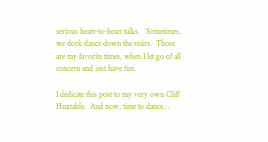serious heart-to-heart talks.   Sometimes, we dork dance down the stairs.  Those are my favorite times, when I let go of all concern and just have fun.

I dedicate this post to my very own Cliff Huxtable.  And now, time to dance…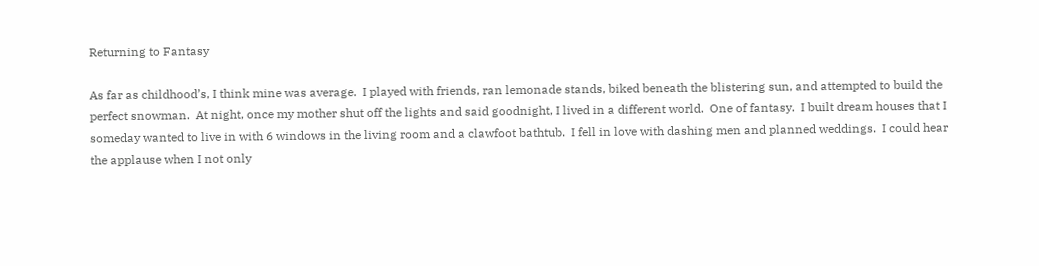Returning to Fantasy

As far as childhood’s, I think mine was average.  I played with friends, ran lemonade stands, biked beneath the blistering sun, and attempted to build the perfect snowman.  At night, once my mother shut off the lights and said goodnight, I lived in a different world.  One of fantasy.  I built dream houses that I someday wanted to live in with 6 windows in the living room and a clawfoot bathtub.  I fell in love with dashing men and planned weddings.  I could hear the applause when I not only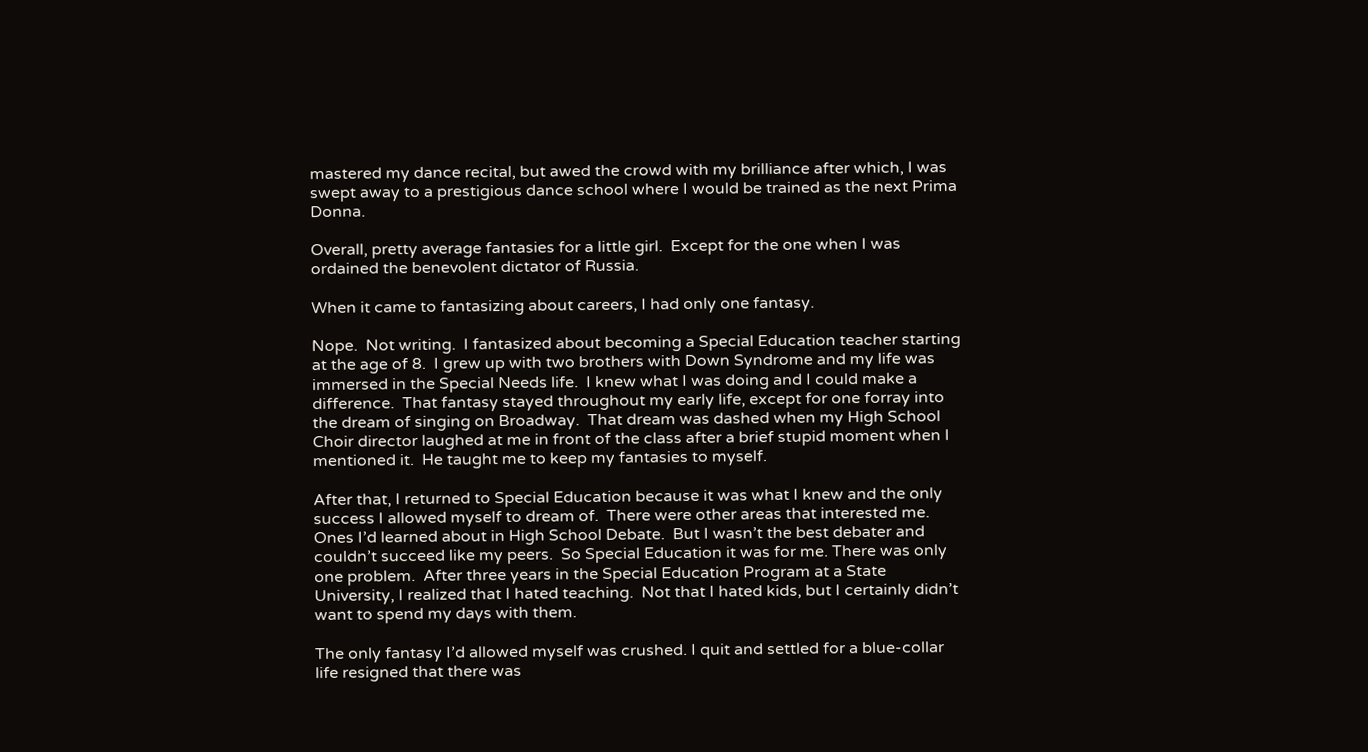mastered my dance recital, but awed the crowd with my brilliance after which, I was swept away to a prestigious dance school where I would be trained as the next Prima Donna.

Overall, pretty average fantasies for a little girl.  Except for the one when I was ordained the benevolent dictator of Russia.

When it came to fantasizing about careers, I had only one fantasy.

Nope.  Not writing.  I fantasized about becoming a Special Education teacher starting at the age of 8.  I grew up with two brothers with Down Syndrome and my life was immersed in the Special Needs life.  I knew what I was doing and I could make a difference.  That fantasy stayed throughout my early life, except for one forray into the dream of singing on Broadway.  That dream was dashed when my High School Choir director laughed at me in front of the class after a brief stupid moment when I mentioned it.  He taught me to keep my fantasies to myself.

After that, I returned to Special Education because it was what I knew and the only success I allowed myself to dream of.  There were other areas that interested me.  Ones I’d learned about in High School Debate.  But I wasn’t the best debater and couldn’t succeed like my peers.  So Special Education it was for me. There was only one problem.  After three years in the Special Education Program at a State University, I realized that I hated teaching.  Not that I hated kids, but I certainly didn’t want to spend my days with them.

The only fantasy I’d allowed myself was crushed. I quit and settled for a blue-collar life resigned that there was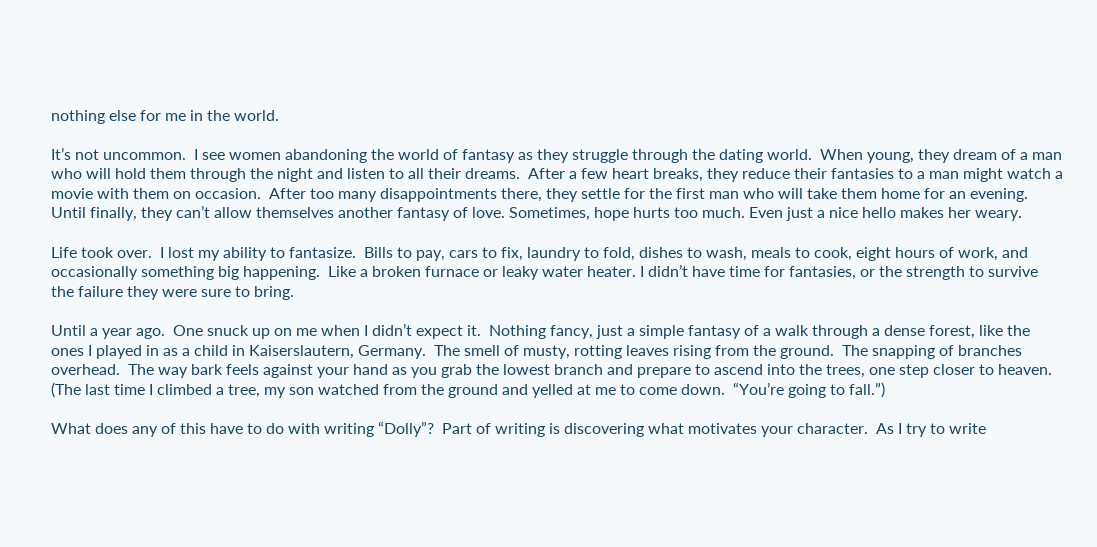nothing else for me in the world.

It’s not uncommon.  I see women abandoning the world of fantasy as they struggle through the dating world.  When young, they dream of a man who will hold them through the night and listen to all their dreams.  After a few heart breaks, they reduce their fantasies to a man might watch a movie with them on occasion.  After too many disappointments there, they settle for the first man who will take them home for an evening.  Until finally, they can’t allow themselves another fantasy of love. Sometimes, hope hurts too much. Even just a nice hello makes her weary.

Life took over.  I lost my ability to fantasize.  Bills to pay, cars to fix, laundry to fold, dishes to wash, meals to cook, eight hours of work, and occasionally something big happening.  Like a broken furnace or leaky water heater. I didn’t have time for fantasies, or the strength to survive the failure they were sure to bring.

Until a year ago.  One snuck up on me when I didn’t expect it.  Nothing fancy, just a simple fantasy of a walk through a dense forest, like the ones I played in as a child in Kaiserslautern, Germany.  The smell of musty, rotting leaves rising from the ground.  The snapping of branches overhead.  The way bark feels against your hand as you grab the lowest branch and prepare to ascend into the trees, one step closer to heaven.  (The last time I climbed a tree, my son watched from the ground and yelled at me to come down.  “You’re going to fall.”)

What does any of this have to do with writing “Dolly”?  Part of writing is discovering what motivates your character.  As I try to write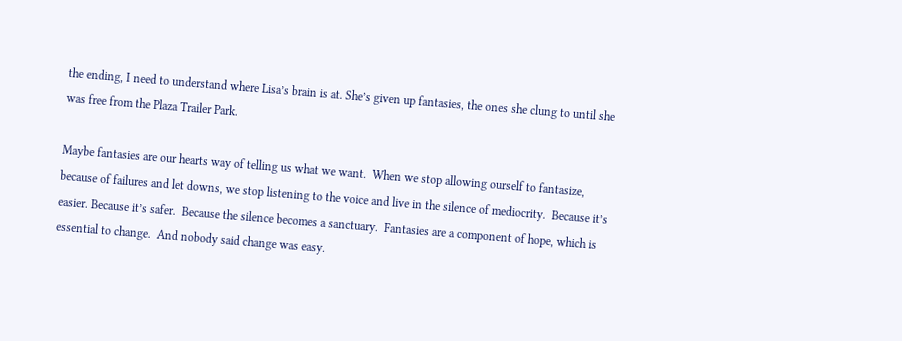the ending, I need to understand where Lisa’s brain is at. She’s given up fantasies, the ones she clung to until she was free from the Plaza Trailer Park.

Maybe fantasies are our hearts way of telling us what we want.  When we stop allowing ourself to fantasize, because of failures and let downs, we stop listening to the voice and live in the silence of mediocrity.  Because it’s easier. Because it’s safer.  Because the silence becomes a sanctuary.  Fantasies are a component of hope, which is essential to change.  And nobody said change was easy.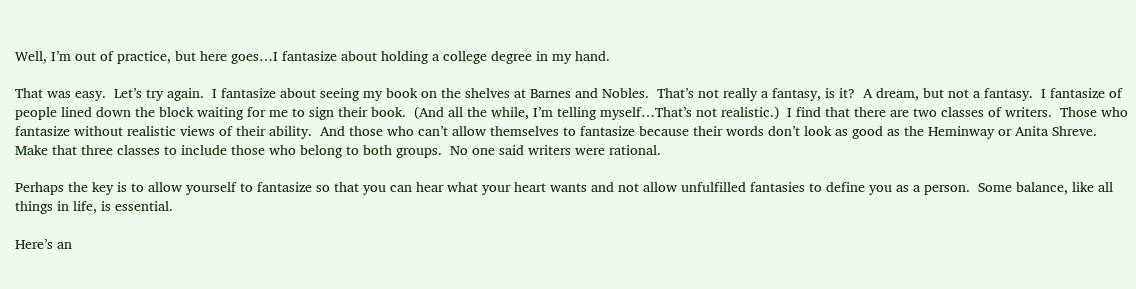Well, I’m out of practice, but here goes…I fantasize about holding a college degree in my hand.

That was easy.  Let’s try again.  I fantasize about seeing my book on the shelves at Barnes and Nobles.  That’s not really a fantasy, is it?  A dream, but not a fantasy.  I fantasize of people lined down the block waiting for me to sign their book.  (And all the while, I’m telling myself…That’s not realistic.)  I find that there are two classes of writers.  Those who fantasize without realistic views of their ability.  And those who can’t allow themselves to fantasize because their words don’t look as good as the Heminway or Anita Shreve.  Make that three classes to include those who belong to both groups.  No one said writers were rational.

Perhaps the key is to allow yourself to fantasize so that you can hear what your heart wants and not allow unfulfilled fantasies to define you as a person.  Some balance, like all things in life, is essential.

Here’s an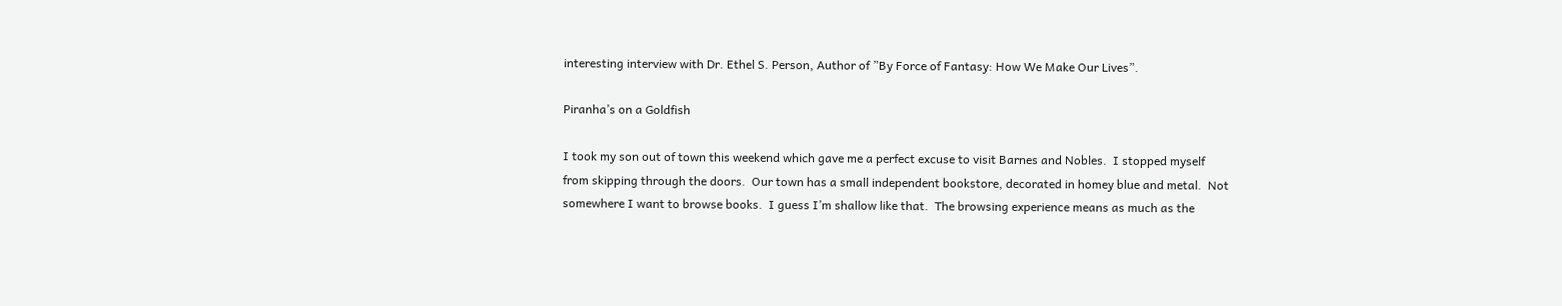interesting interview with Dr. Ethel S. Person, Author of ”By Force of Fantasy: How We Make Our Lives”.

Piranha’s on a Goldfish

I took my son out of town this weekend which gave me a perfect excuse to visit Barnes and Nobles.  I stopped myself from skipping through the doors.  Our town has a small independent bookstore, decorated in homey blue and metal.  Not somewhere I want to browse books.  I guess I’m shallow like that.  The browsing experience means as much as the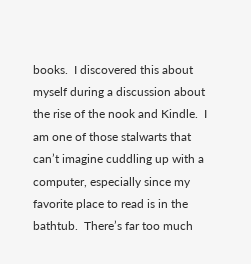books.  I discovered this about myself during a discussion about the rise of the nook and Kindle.  I am one of those stalwarts that can’t imagine cuddling up with a computer, especially since my favorite place to read is in the bathtub.  There’s far too much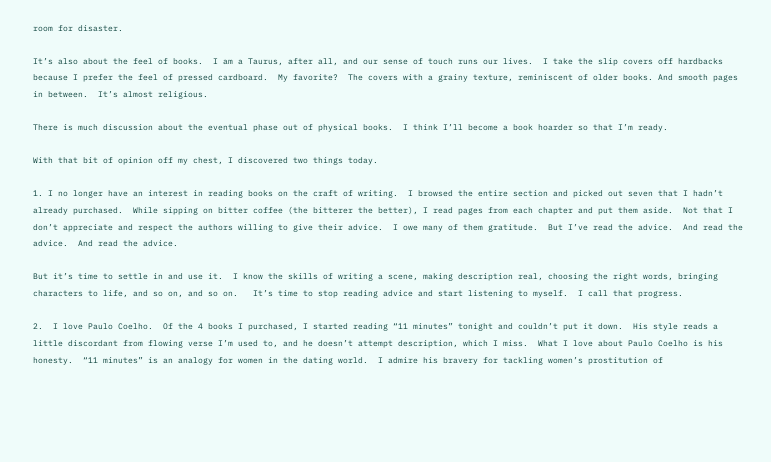room for disaster.

It’s also about the feel of books.  I am a Taurus, after all, and our sense of touch runs our lives.  I take the slip covers off hardbacks because I prefer the feel of pressed cardboard.  My favorite?  The covers with a grainy texture, reminiscent of older books. And smooth pages in between.  It’s almost religious.

There is much discussion about the eventual phase out of physical books.  I think I’ll become a book hoarder so that I’m ready.

With that bit of opinion off my chest, I discovered two things today.

1. I no longer have an interest in reading books on the craft of writing.  I browsed the entire section and picked out seven that I hadn’t already purchased.  While sipping on bitter coffee (the bitterer the better), I read pages from each chapter and put them aside.  Not that I don’t appreciate and respect the authors willing to give their advice.  I owe many of them gratitude.  But I’ve read the advice.  And read the advice.  And read the advice.

But it’s time to settle in and use it.  I know the skills of writing a scene, making description real, choosing the right words, bringing characters to life, and so on, and so on.   It’s time to stop reading advice and start listening to myself.  I call that progress.

2.  I love Paulo Coelho.  Of the 4 books I purchased, I started reading “11 minutes” tonight and couldn’t put it down.  His style reads a little discordant from flowing verse I’m used to, and he doesn’t attempt description, which I miss.  What I love about Paulo Coelho is his honesty.  “11 minutes” is an analogy for women in the dating world.  I admire his bravery for tackling women’s prostitution of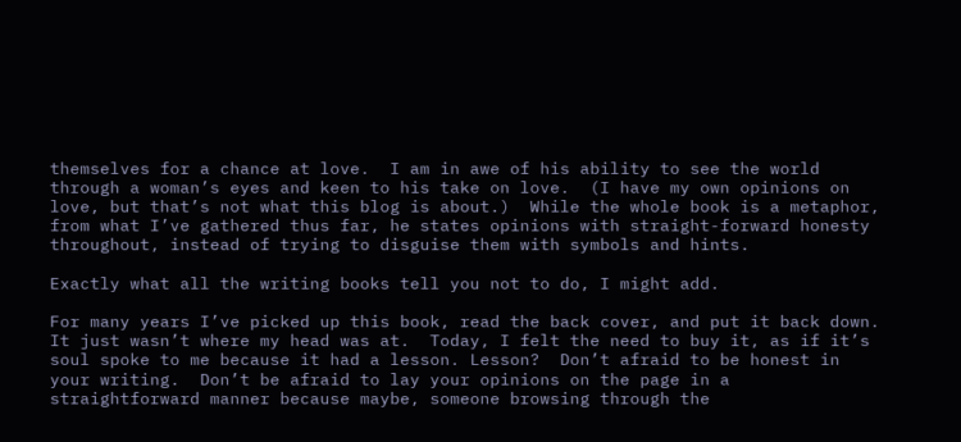themselves for a chance at love.  I am in awe of his ability to see the world through a woman’s eyes and keen to his take on love.  (I have my own opinions on love, but that’s not what this blog is about.)  While the whole book is a metaphor, from what I’ve gathered thus far, he states opinions with straight-forward honesty throughout, instead of trying to disguise them with symbols and hints.

Exactly what all the writing books tell you not to do, I might add.

For many years I’ve picked up this book, read the back cover, and put it back down.  It just wasn’t where my head was at.  Today, I felt the need to buy it, as if it’s soul spoke to me because it had a lesson. Lesson?  Don’t afraid to be honest in your writing.  Don’t be afraid to lay your opinions on the page in a straightforward manner because maybe, someone browsing through the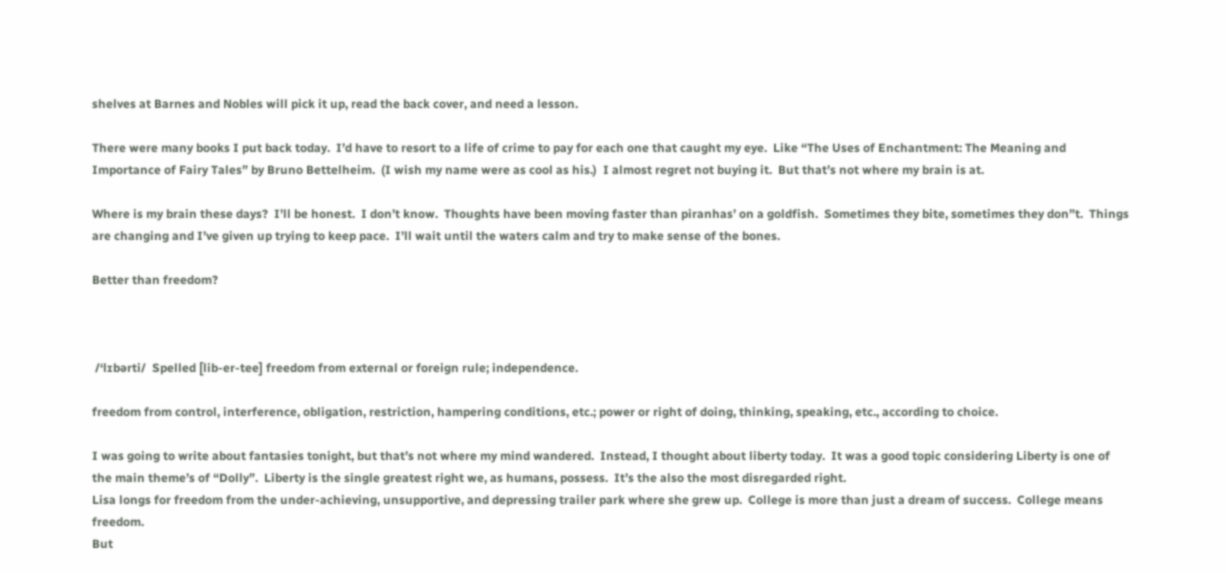shelves at Barnes and Nobles will pick it up, read the back cover, and need a lesson.

There were many books I put back today.  I’d have to resort to a life of crime to pay for each one that caught my eye.  Like “The Uses of Enchantment: The Meaning and Importance of Fairy Tales” by Bruno Bettelheim.  (I wish my name were as cool as his.)  I almost regret not buying it.  But that’s not where my brain is at.

Where is my brain these days?  I’ll be honest.  I don’t know.  Thoughts have been moving faster than piranhas’ on a goldfish.  Sometimes they bite, sometimes they don”t.  Things are changing and I’ve given up trying to keep pace.  I’ll wait until the waters calm and try to make sense of the bones.

Better than freedom?



 /‘lɪbərti/  Spelled [lib-er-tee] freedom from external or foreign rule; independence.

freedom from control, interference, obligation, restriction, hampering conditions, etc.; power or right of doing, thinking, speaking, etc., according to choice.

I was going to write about fantasies tonight, but that’s not where my mind wandered.  Instead, I thought about liberty today.  It was a good topic considering Liberty is one of the main theme’s of “Dolly”.  Liberty is the single greatest right we, as humans, possess.  It’s the also the most disregarded right.
Lisa longs for freedom from the under-achieving, unsupportive, and depressing trailer park where she grew up.  College is more than just a dream of success.  College means freedom.
But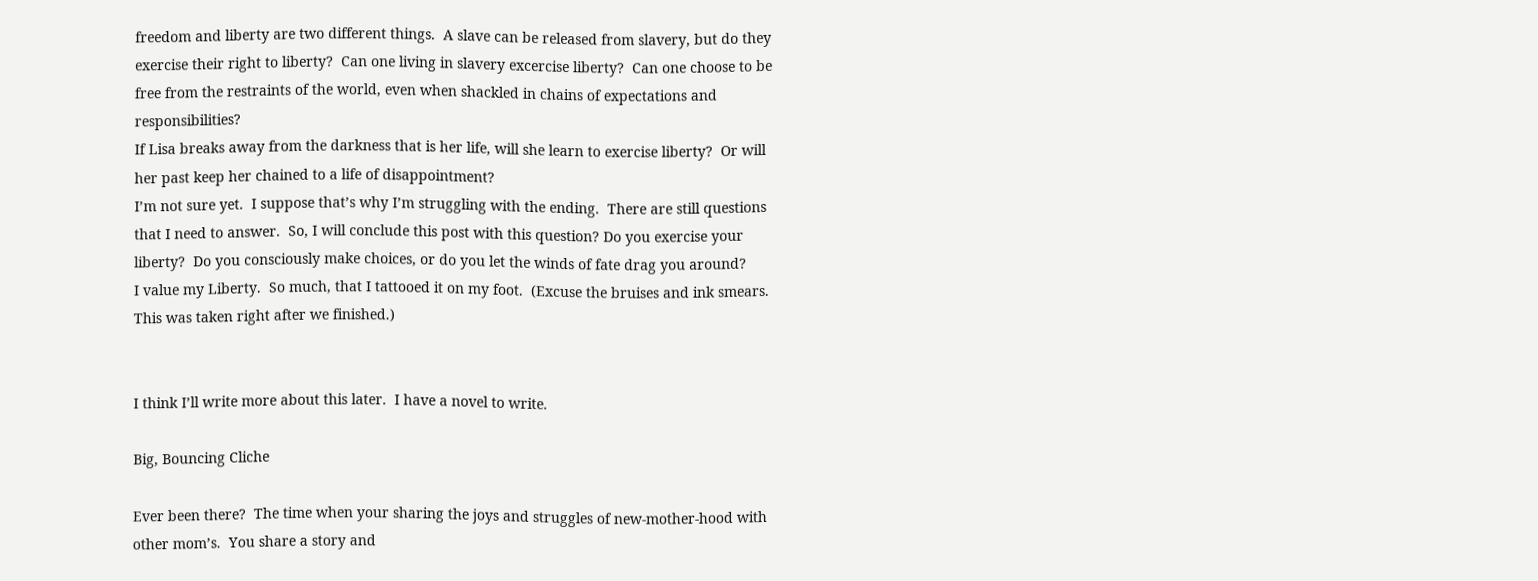freedom and liberty are two different things.  A slave can be released from slavery, but do they exercise their right to liberty?  Can one living in slavery excercise liberty?  Can one choose to be free from the restraints of the world, even when shackled in chains of expectations and responsibilities?
If Lisa breaks away from the darkness that is her life, will she learn to exercise liberty?  Or will her past keep her chained to a life of disappointment?
I’m not sure yet.  I suppose that’s why I’m struggling with the ending.  There are still questions that I need to answer.  So, I will conclude this post with this question? Do you exercise your liberty?  Do you consciously make choices, or do you let the winds of fate drag you around?
I value my Liberty.  So much, that I tattooed it on my foot.  (Excuse the bruises and ink smears.  This was taken right after we finished.)


I think I’ll write more about this later.  I have a novel to write.

Big, Bouncing Cliche

Ever been there?  The time when your sharing the joys and struggles of new-mother-hood with other mom’s.  You share a story and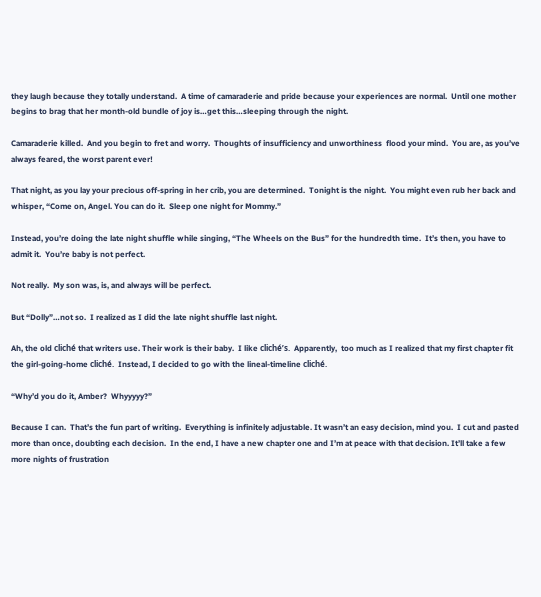they laugh because they totally understand.  A time of camaraderie and pride because your experiences are normal.  Until one mother begins to brag that her month-old bundle of joy is…get this…sleeping through the night.

Camaraderie killed.  And you begin to fret and worry.  Thoughts of insufficiency and unworthiness  flood your mind.  You are, as you’ve always feared, the worst parent ever!

That night, as you lay your precious off-spring in her crib, you are determined.  Tonight is the night.  You might even rub her back and whisper, “Come on, Angel. You can do it.  Sleep one night for Mommy.”

Instead, you’re doing the late night shuffle while singing, “The Wheels on the Bus” for the hundredth time.  It’s then, you have to admit it.  You’re baby is not perfect.

Not really.  My son was, is, and always will be perfect.

But “Dolly”…not so.  I realized as I did the late night shuffle last night.

Ah, the old cliché that writers use. Their work is their baby.  I like cliché’s.  Apparently,  too much as I realized that my first chapter fit the girl-going-home cliché.  Instead, I decided to go with the lineal-timeline cliché.

“Why’d you do it, Amber?  Whyyyyy?”

Because I can.  That’s the fun part of writing.  Everything is infinitely adjustable. It wasn’t an easy decision, mind you.  I cut and pasted more than once, doubting each decision.  In the end, I have a new chapter one and I’m at peace with that decision. It’ll take a few more nights of frustration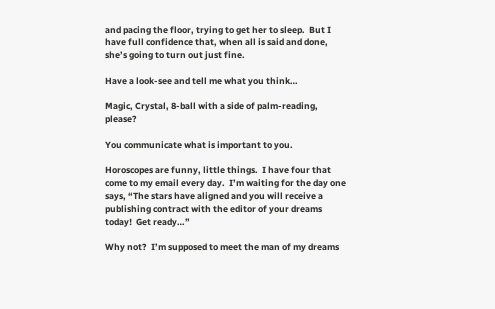and pacing the floor, trying to get her to sleep.  But I have full confidence that, when all is said and done, she’s going to turn out just fine.

Have a look-see and tell me what you think…

Magic, Crystal, 8-ball with a side of palm-reading, please?

You communicate what is important to you.

Horoscopes are funny, little things.  I have four that come to my email every day.  I’m waiting for the day one says, “The stars have aligned and you will receive a publishing contract with the editor of your dreams today!  Get ready…”

Why not?  I’m supposed to meet the man of my dreams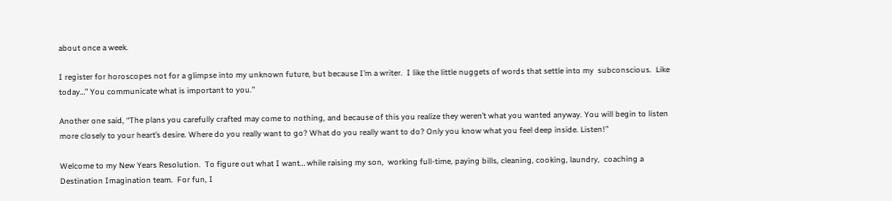about once a week.

I register for horoscopes not for a glimpse into my unknown future, but because I’m a writer.  I like the little nuggets of words that settle into my  subconscious.  Like today…” You communicate what is important to you.”

Another one said, “The plans you carefully crafted may come to nothing, and because of this you realize they weren’t what you wanted anyway. You will begin to listen more closely to your heart’s desire. Where do you really want to go? What do you really want to do? Only you know what you feel deep inside. Listen!”

Welcome to my New Years Resolution.  To figure out what I want… while raising my son,  working full-time, paying bills, cleaning, cooking, laundry,  coaching a Destination Imagination team.  For fun, I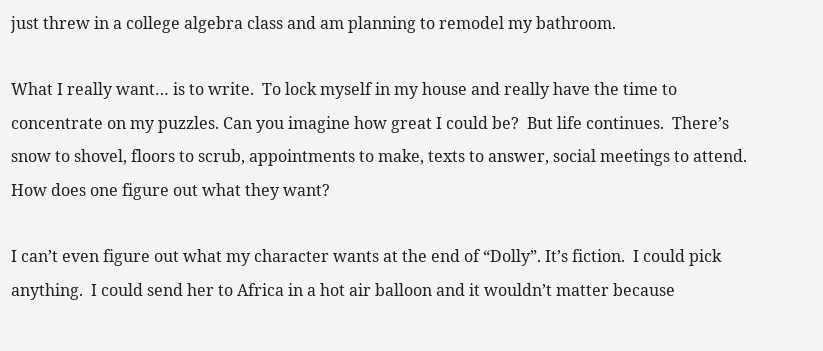just threw in a college algebra class and am planning to remodel my bathroom.

What I really want… is to write.  To lock myself in my house and really have the time to concentrate on my puzzles. Can you imagine how great I could be?  But life continues.  There’s snow to shovel, floors to scrub, appointments to make, texts to answer, social meetings to attend.  How does one figure out what they want?

I can’t even figure out what my character wants at the end of “Dolly”. It’s fiction.  I could pick anything.  I could send her to Africa in a hot air balloon and it wouldn’t matter because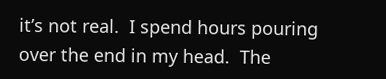it’s not real.  I spend hours pouring over the end in my head.  The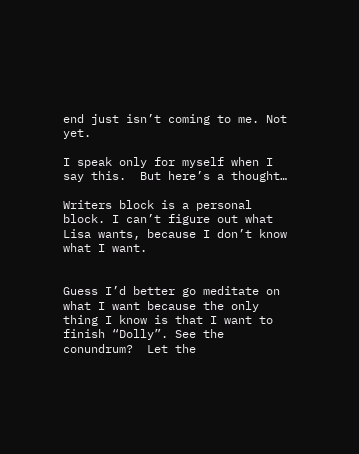end just isn’t coming to me. Not yet.

I speak only for myself when I say this.  But here’s a thought…

Writers block is a personal block. I can’t figure out what Lisa wants, because I don’t know what I want.


Guess I’d better go meditate on what I want because the only thing I know is that I want to finish “Dolly”. See the conundrum?  Let the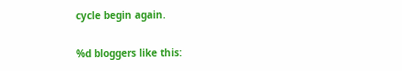cycle begin again.

%d bloggers like this: